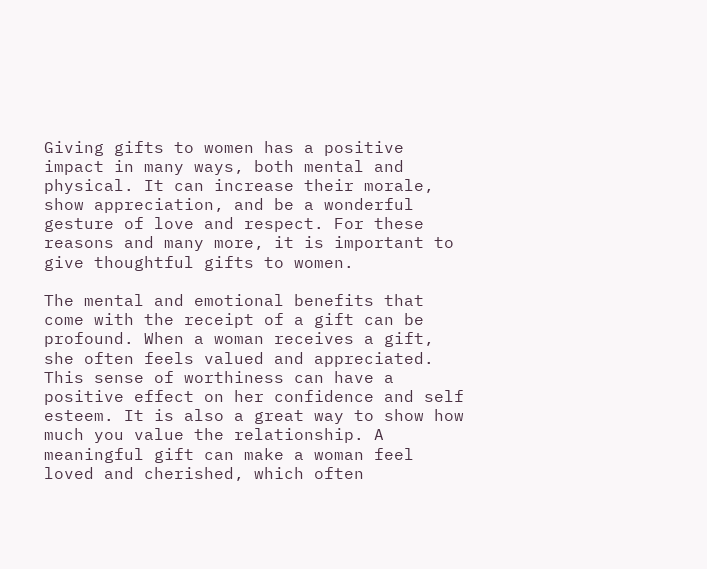Giving gifts to women has a positive impact in many ways, both mental and physical. It can increase their morale, show appreciation, and be a wonderful gesture of love and respect. For these reasons and many more, it is important to give thoughtful gifts to women.

The mental and emotional benefits that come with the receipt of a gift can be profound. When a woman receives a gift, she often feels valued and appreciated. This sense of worthiness can have a positive effect on her confidence and self esteem. It is also a great way to show how much you value the relationship. A meaningful gift can make a woman feel loved and cherished, which often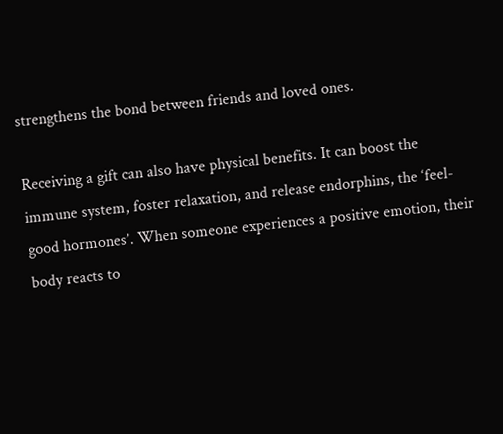strengthens the bond between friends and loved ones.

Receiving a gift can also have physical benefits. It can boost the immune system, foster relaxation, and release endorphins, the ‘feel-good hormones’. When someone experiences a positive emotion, their body reacts to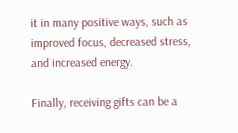it in many positive ways, such as improved focus, decreased stress, and increased energy.

Finally, receiving gifts can be a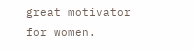great motivator for women.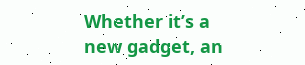Whether it’s a new gadget, an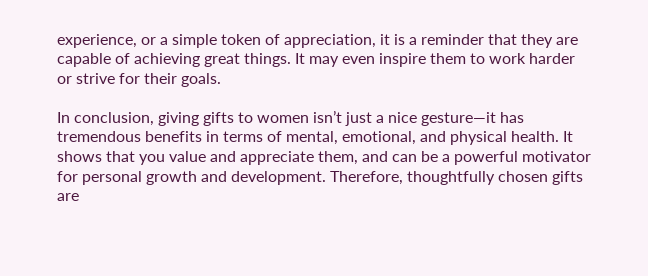experience, or a simple token of appreciation, it is a reminder that they are capable of achieving great things. It may even inspire them to work harder or strive for their goals.

In conclusion, giving gifts to women isn’t just a nice gesture—it has tremendous benefits in terms of mental, emotional, and physical health. It shows that you value and appreciate them, and can be a powerful motivator for personal growth and development. Therefore, thoughtfully chosen gifts are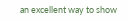an excellent way to show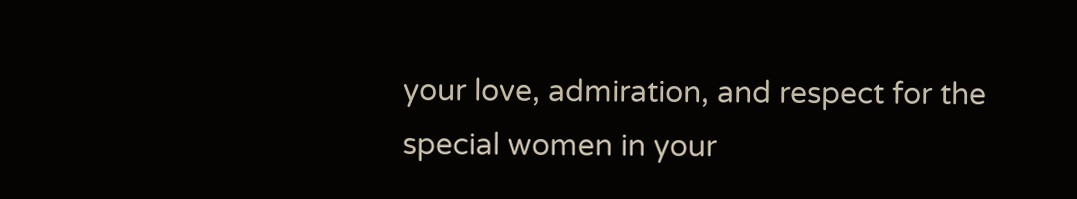your love, admiration, and respect for the special women in your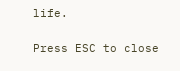life.

Press ESC to close